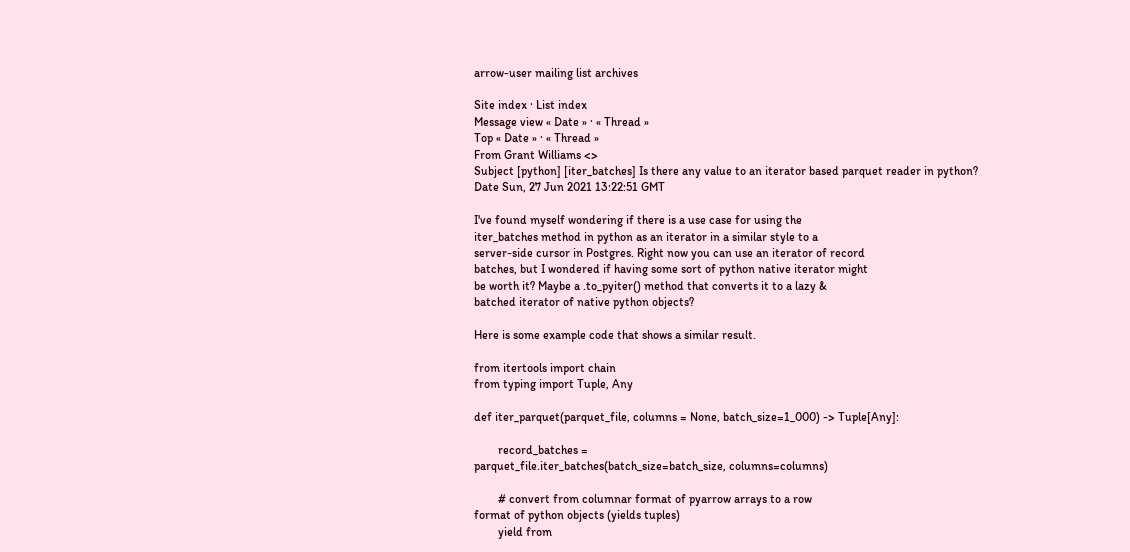arrow-user mailing list archives

Site index · List index
Message view « Date » · « Thread »
Top « Date » · « Thread »
From Grant Williams <>
Subject [python] [iter_batches] Is there any value to an iterator based parquet reader in python?
Date Sun, 27 Jun 2021 13:22:51 GMT

I've found myself wondering if there is a use case for using the
iter_batches method in python as an iterator in a similar style to a
server-side cursor in Postgres. Right now you can use an iterator of record
batches, but I wondered if having some sort of python native iterator might
be worth it? Maybe a .to_pyiter() method that converts it to a lazy &
batched iterator of native python objects?

Here is some example code that shows a similar result.

from itertools import chain
from typing import Tuple, Any

def iter_parquet(parquet_file, columns = None, batch_size=1_000) -> Tuple[Any]:

        record_batches =
parquet_file.iter_batches(batch_size=batch_size, columns=columns)

        # convert from columnar format of pyarrow arrays to a row
format of python objects (yields tuples)
        yield from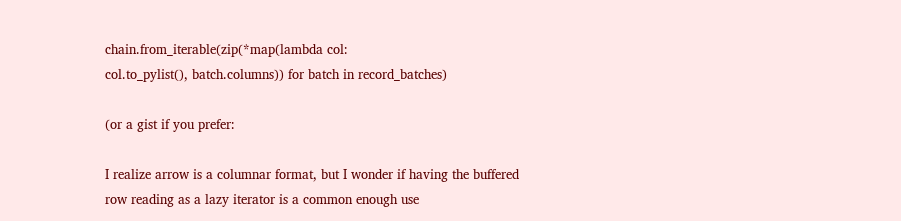chain.from_iterable(zip(*map(lambda col:
col.to_pylist(), batch.columns)) for batch in record_batches)

(or a gist if you prefer:

I realize arrow is a columnar format, but I wonder if having the buffered
row reading as a lazy iterator is a common enough use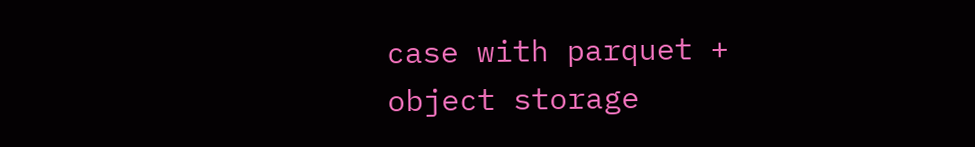case with parquet +
object storage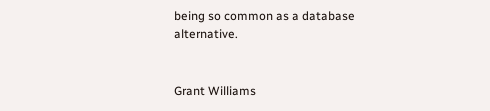being so common as a database alternative.


Grant Williams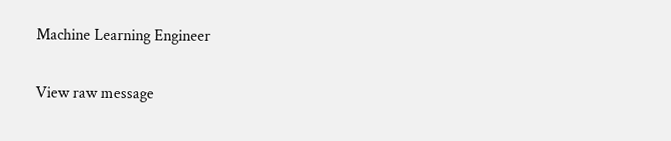Machine Learning Engineer

View raw message